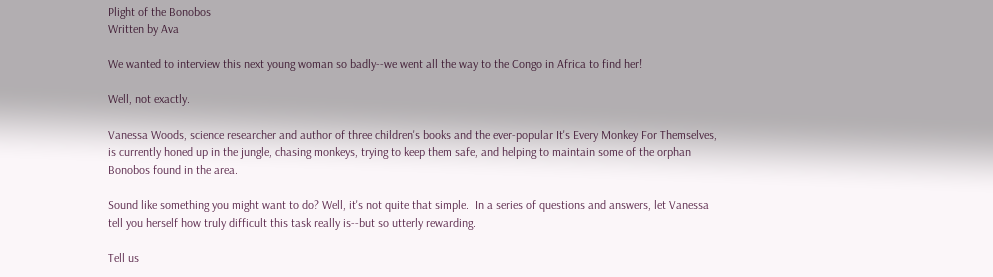Plight of the Bonobos
Written by Ava

We wanted to interview this next young woman so badly--we went all the way to the Congo in Africa to find her!

Well, not exactly.

Vanessa Woods, science researcher and author of three children's books and the ever-popular It's Every Monkey For Themselves, is currently honed up in the jungle, chasing monkeys, trying to keep them safe, and helping to maintain some of the orphan Bonobos found in the area.

Sound like something you might want to do? Well, it's not quite that simple.  In a series of questions and answers, let Vanessa tell you herself how truly difficult this task really is--but so utterly rewarding.

Tell us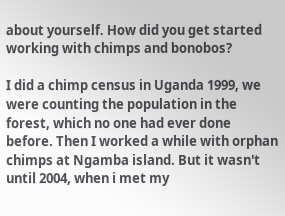about yourself. How did you get started working with chimps and bonobos?

I did a chimp census in Uganda 1999, we were counting the population in the forest, which no one had ever done before. Then I worked a while with orphan chimps at Ngamba island. But it wasn't until 2004, when i met my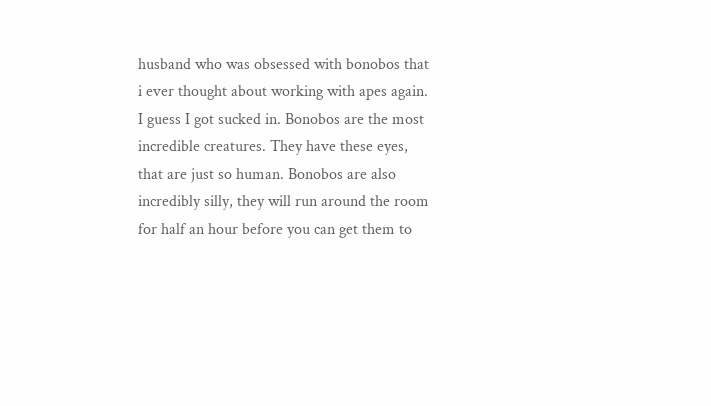husband who was obsessed with bonobos that i ever thought about working with apes again. I guess I got sucked in. Bonobos are the most incredible creatures. They have these eyes, that are just so human. Bonobos are also incredibly silly, they will run around the room for half an hour before you can get them to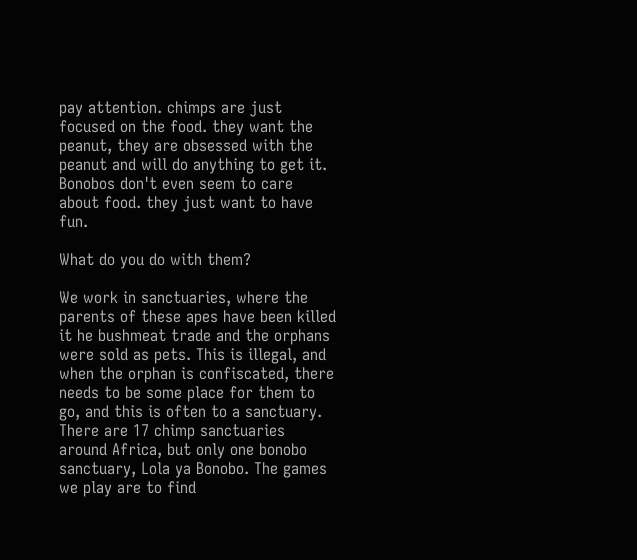pay attention. chimps are just focused on the food. they want the peanut, they are obsessed with the peanut and will do anything to get it. Bonobos don't even seem to care about food. they just want to have fun.

What do you do with them?

We work in sanctuaries, where the parents of these apes have been killed it he bushmeat trade and the orphans were sold as pets. This is illegal, and when the orphan is confiscated, there needs to be some place for them to go, and this is often to a sanctuary. There are 17 chimp sanctuaries around Africa, but only one bonobo sanctuary, Lola ya Bonobo. The games we play are to find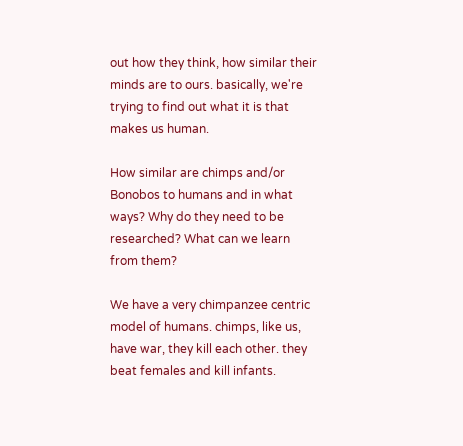out how they think, how similar their minds are to ours. basically, we're trying to find out what it is that makes us human.

How similar are chimps and/or Bonobos to humans and in what ways? Why do they need to be researched? What can we learn from them?

We have a very chimpanzee centric model of humans. chimps, like us, have war, they kill each other. they beat females and kill infants.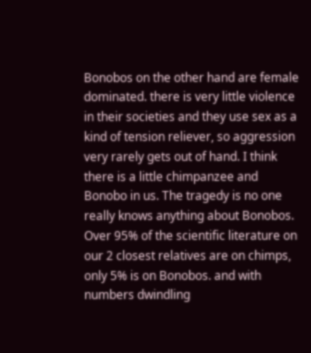Bonobos on the other hand are female dominated. there is very little violence in their societies and they use sex as a kind of tension reliever, so aggression very rarely gets out of hand. I think there is a little chimpanzee and Bonobo in us. The tragedy is no one really knows anything about Bonobos. Over 95% of the scientific literature on our 2 closest relatives are on chimps, only 5% is on Bonobos. and with numbers dwindling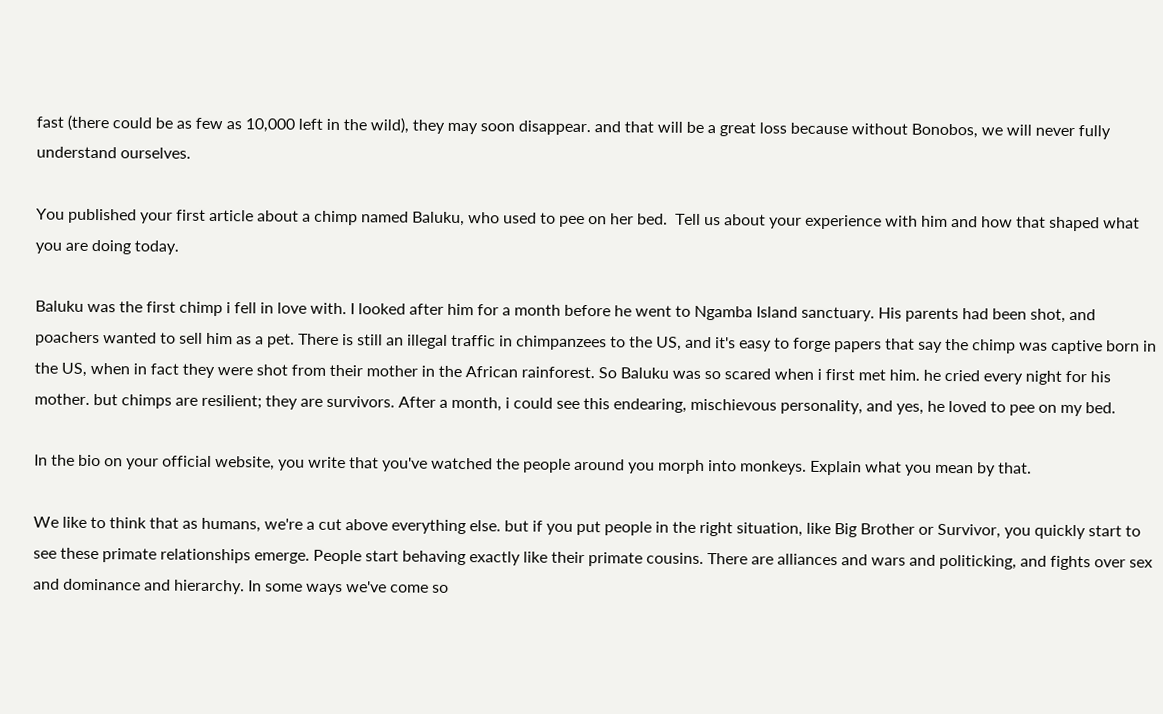fast (there could be as few as 10,000 left in the wild), they may soon disappear. and that will be a great loss because without Bonobos, we will never fully understand ourselves.

You published your first article about a chimp named Baluku, who used to pee on her bed.  Tell us about your experience with him and how that shaped what you are doing today.

Baluku was the first chimp i fell in love with. I looked after him for a month before he went to Ngamba Island sanctuary. His parents had been shot, and poachers wanted to sell him as a pet. There is still an illegal traffic in chimpanzees to the US, and it's easy to forge papers that say the chimp was captive born in the US, when in fact they were shot from their mother in the African rainforest. So Baluku was so scared when i first met him. he cried every night for his mother. but chimps are resilient; they are survivors. After a month, i could see this endearing, mischievous personality, and yes, he loved to pee on my bed.

In the bio on your official website, you write that you've watched the people around you morph into monkeys. Explain what you mean by that.

We like to think that as humans, we're a cut above everything else. but if you put people in the right situation, like Big Brother or Survivor, you quickly start to see these primate relationships emerge. People start behaving exactly like their primate cousins. There are alliances and wars and politicking, and fights over sex and dominance and hierarchy. In some ways we've come so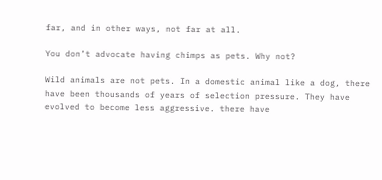far, and in other ways, not far at all.

You don’t advocate having chimps as pets. Why not?

Wild animals are not pets. In a domestic animal like a dog, there have been thousands of years of selection pressure. They have evolved to become less aggressive. there have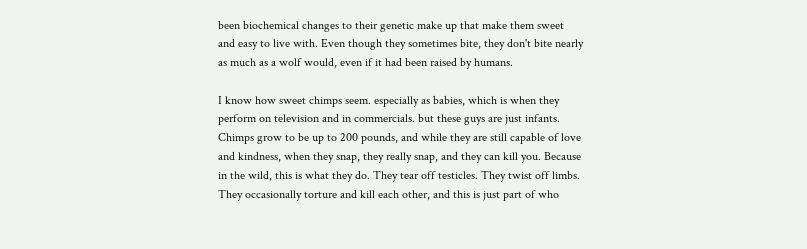been biochemical changes to their genetic make up that make them sweet and easy to live with. Even though they sometimes bite, they don't bite nearly as much as a wolf would, even if it had been raised by humans.

I know how sweet chimps seem. especially as babies, which is when they perform on television and in commercials. but these guys are just infants. Chimps grow to be up to 200 pounds, and while they are still capable of love and kindness, when they snap, they really snap, and they can kill you. Because in the wild, this is what they do. They tear off testicles. They twist off limbs. They occasionally torture and kill each other, and this is just part of who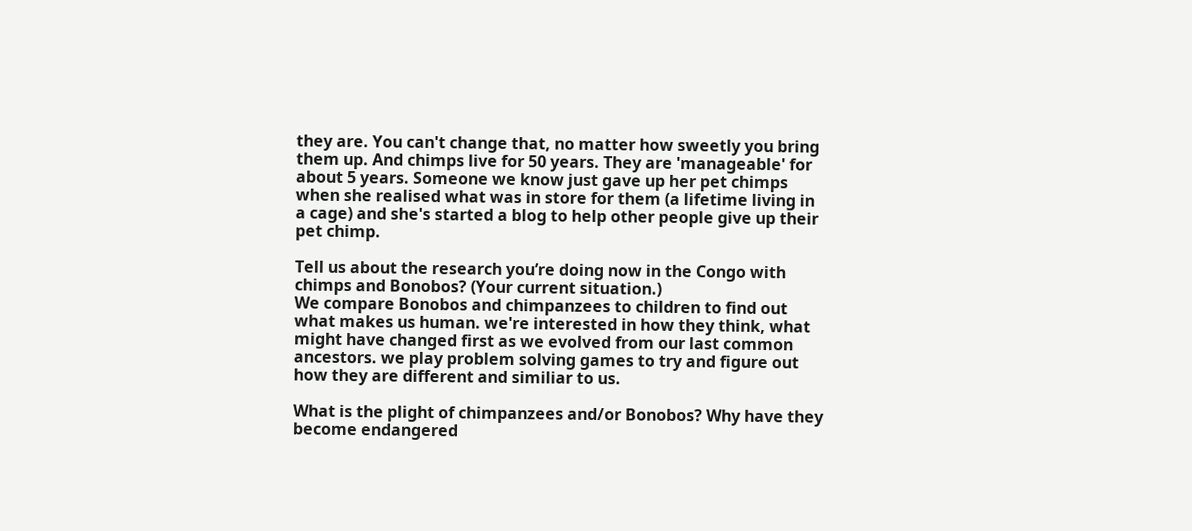they are. You can't change that, no matter how sweetly you bring them up. And chimps live for 50 years. They are 'manageable' for about 5 years. Someone we know just gave up her pet chimps when she realised what was in store for them (a lifetime living in a cage) and she's started a blog to help other people give up their pet chimp.

Tell us about the research you’re doing now in the Congo with chimps and Bonobos? (Your current situation.)
We compare Bonobos and chimpanzees to children to find out what makes us human. we're interested in how they think, what might have changed first as we evolved from our last common ancestors. we play problem solving games to try and figure out how they are different and similiar to us.

What is the plight of chimpanzees and/or Bonobos? Why have they become endangered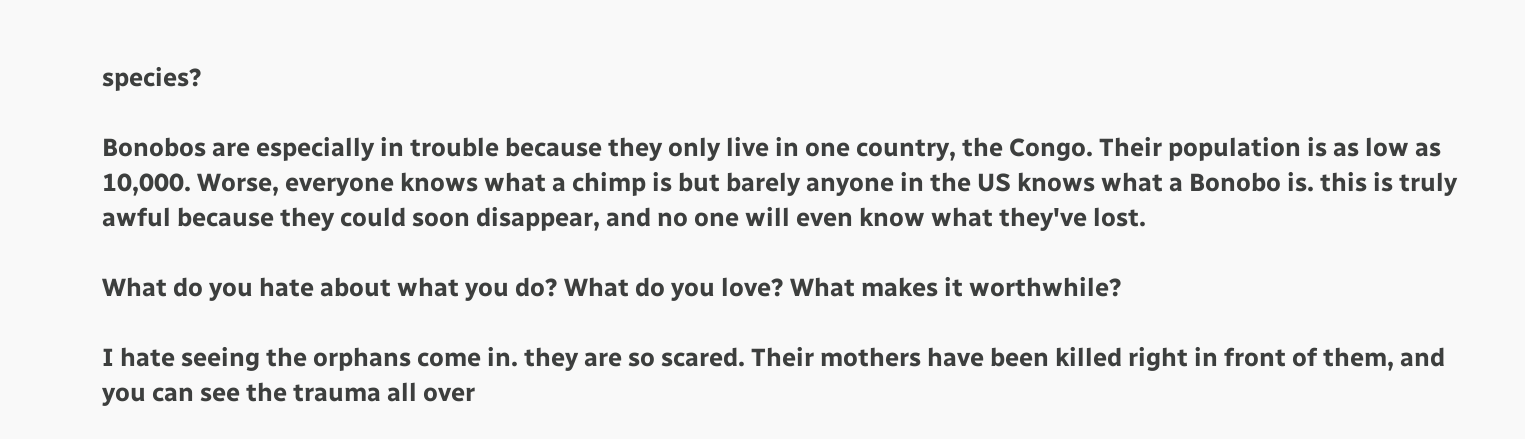species?

Bonobos are especially in trouble because they only live in one country, the Congo. Their population is as low as 10,000. Worse, everyone knows what a chimp is but barely anyone in the US knows what a Bonobo is. this is truly awful because they could soon disappear, and no one will even know what they've lost.

What do you hate about what you do? What do you love? What makes it worthwhile?

I hate seeing the orphans come in. they are so scared. Their mothers have been killed right in front of them, and you can see the trauma all over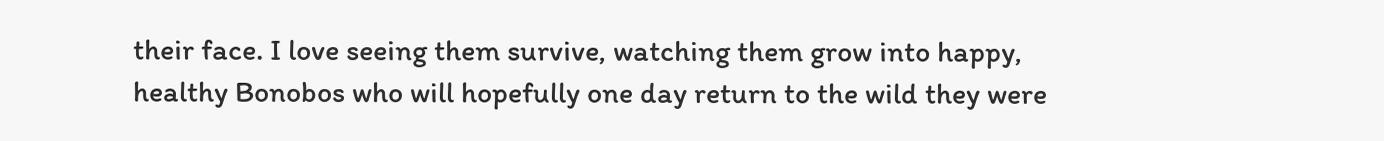their face. I love seeing them survive, watching them grow into happy, healthy Bonobos who will hopefully one day return to the wild they were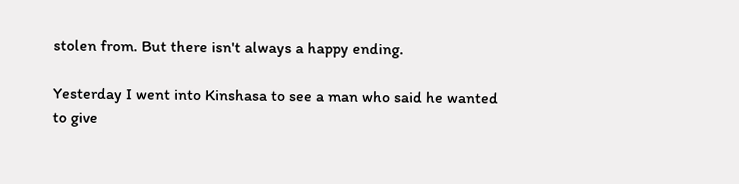stolen from. But there isn't always a happy ending.

Yesterday I went into Kinshasa to see a man who said he wanted to give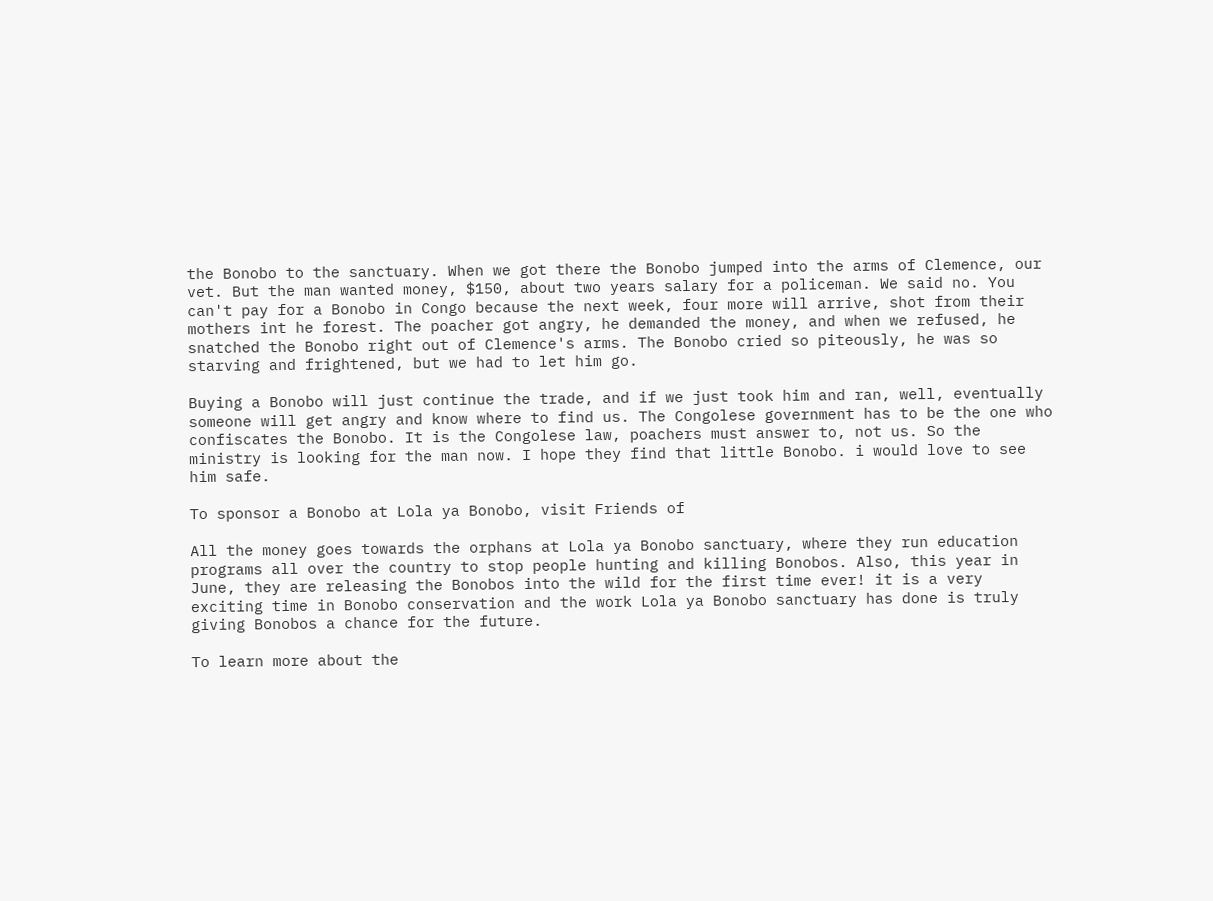the Bonobo to the sanctuary. When we got there the Bonobo jumped into the arms of Clemence, our vet. But the man wanted money, $150, about two years salary for a policeman. We said no. You can't pay for a Bonobo in Congo because the next week, four more will arrive, shot from their mothers int he forest. The poacher got angry, he demanded the money, and when we refused, he snatched the Bonobo right out of Clemence's arms. The Bonobo cried so piteously, he was so starving and frightened, but we had to let him go.

Buying a Bonobo will just continue the trade, and if we just took him and ran, well, eventually someone will get angry and know where to find us. The Congolese government has to be the one who confiscates the Bonobo. It is the Congolese law, poachers must answer to, not us. So the ministry is looking for the man now. I hope they find that little Bonobo. i would love to see him safe.

To sponsor a Bonobo at Lola ya Bonobo, visit Friends of

All the money goes towards the orphans at Lola ya Bonobo sanctuary, where they run education programs all over the country to stop people hunting and killing Bonobos. Also, this year in June, they are releasing the Bonobos into the wild for the first time ever! it is a very exciting time in Bonobo conservation and the work Lola ya Bonobo sanctuary has done is truly giving Bonobos a chance for the future.

To learn more about the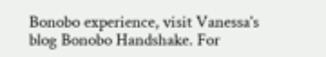Bonobo experience, visit Vanessa's blog Bonobo Handshake. For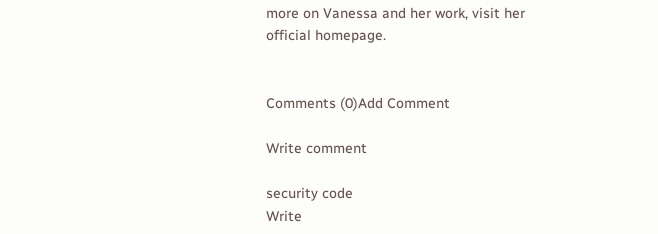more on Vanessa and her work, visit her official homepage.


Comments (0)Add Comment

Write comment

security code
Write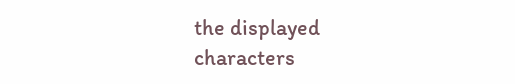the displayed characters